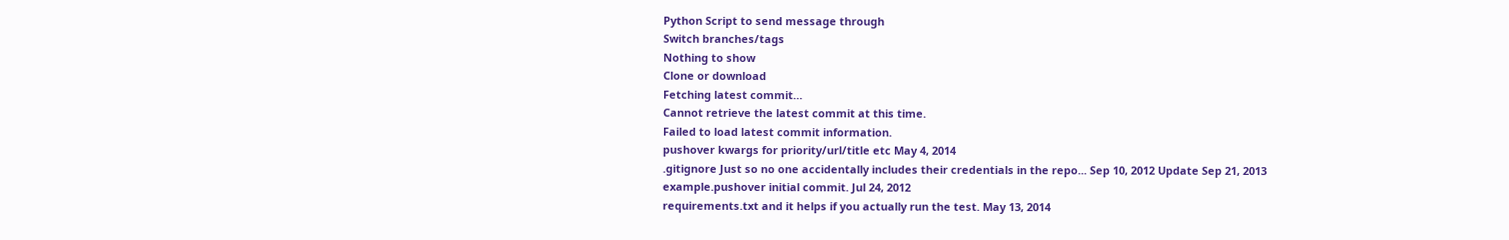Python Script to send message through
Switch branches/tags
Nothing to show
Clone or download
Fetching latest commit…
Cannot retrieve the latest commit at this time.
Failed to load latest commit information.
pushover kwargs for priority/url/title etc May 4, 2014
.gitignore Just so no one accidentally includes their credentials in the repo... Sep 10, 2012 Update Sep 21, 2013
example.pushover initial commit. Jul 24, 2012
requirements.txt and it helps if you actually run the test. May 13, 2014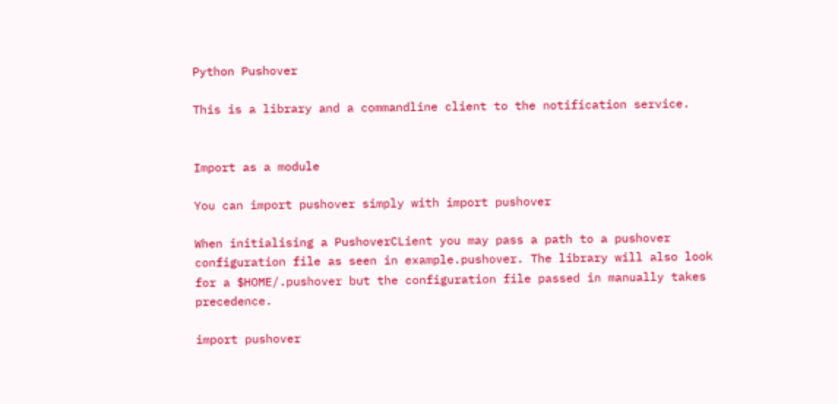Python Pushover

This is a library and a commandline client to the notification service.


Import as a module

You can import pushover simply with import pushover

When initialising a PushoverCLient you may pass a path to a pushover configuration file as seen in example.pushover. The library will also look for a $HOME/.pushover but the configuration file passed in manually takes precedence.

import pushover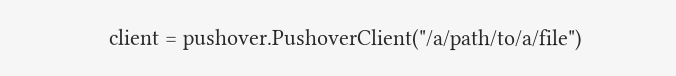client = pushover.PushoverClient("/a/path/to/a/file")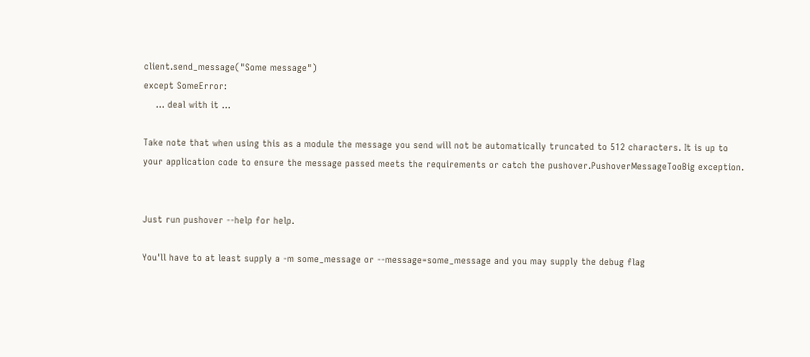client.send_message("Some message")
except SomeError:
    ... deal with it ...

Take note that when using this as a module the message you send will not be automatically truncated to 512 characters. It is up to your application code to ensure the message passed meets the requirements or catch the pushover.PushoverMessageTooBig exception.


Just run pushover --help for help.

You'll have to at least supply a -m some_message or --message=some_message and you may supply the debug flag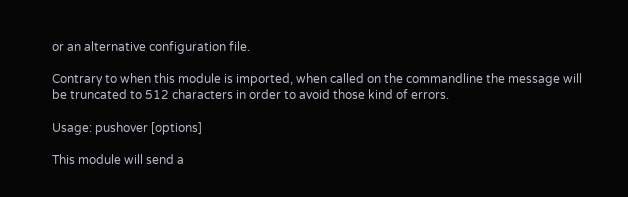or an alternative configuration file.

Contrary to when this module is imported, when called on the commandline the message will be truncated to 512 characters in order to avoid those kind of errors.

Usage: pushover [options]

This module will send a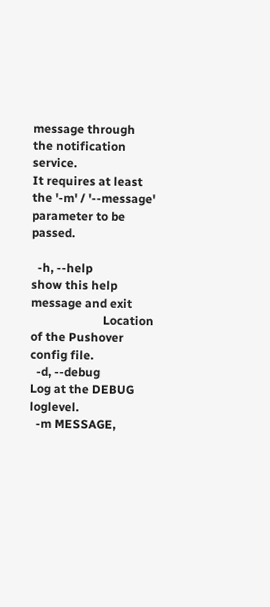message through the notification service.
It requires at least the '-m' / '--message' parameter to be passed.

  -h, --help            show this help message and exit
                        Location of the Pushover config file.
  -d, --debug           Log at the DEBUG loglevel.
  -m MESSAGE,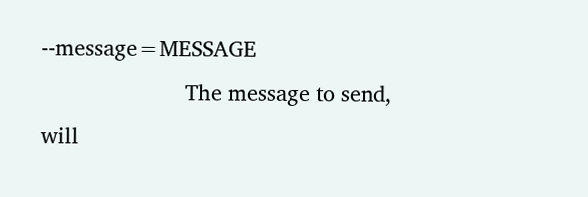--message=MESSAGE
                        The message to send, will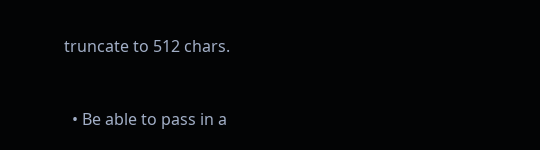truncate to 512 chars.


  • Be able to pass in a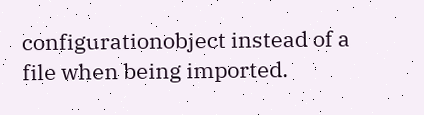configurationobject instead of a file when being imported.